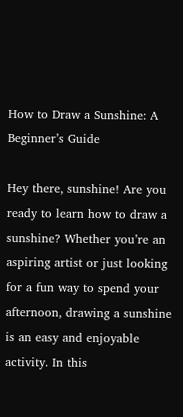How to Draw a Sunshine: A Beginner’s Guide

Hey there, sunshine! Are you ready to learn how to draw a sunshine? Whether you’re an aspiring artist or just looking for a fun way to spend your afternoon, drawing a sunshine is an easy and enjoyable activity. In this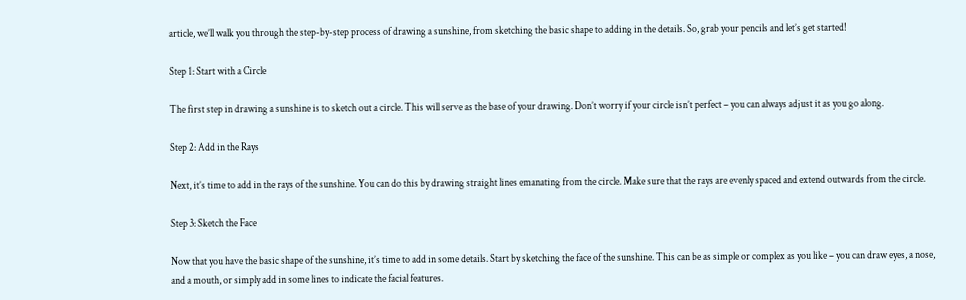article, we’ll walk you through the step-by-step process of drawing a sunshine, from sketching the basic shape to adding in the details. So, grab your pencils and let’s get started!

Step 1: Start with a Circle

The first step in drawing a sunshine is to sketch out a circle. This will serve as the base of your drawing. Don’t worry if your circle isn’t perfect – you can always adjust it as you go along.

Step 2: Add in the Rays

Next, it’s time to add in the rays of the sunshine. You can do this by drawing straight lines emanating from the circle. Make sure that the rays are evenly spaced and extend outwards from the circle.

Step 3: Sketch the Face

Now that you have the basic shape of the sunshine, it’s time to add in some details. Start by sketching the face of the sunshine. This can be as simple or complex as you like – you can draw eyes, a nose, and a mouth, or simply add in some lines to indicate the facial features.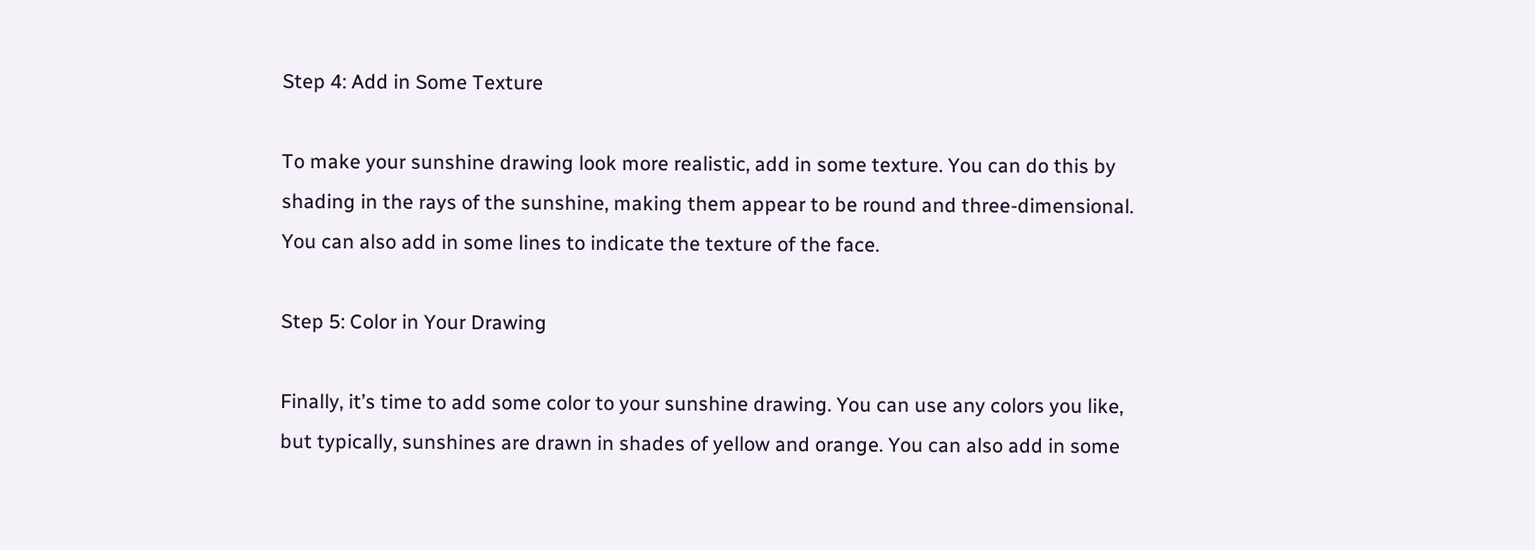Step 4: Add in Some Texture

To make your sunshine drawing look more realistic, add in some texture. You can do this by shading in the rays of the sunshine, making them appear to be round and three-dimensional. You can also add in some lines to indicate the texture of the face.

Step 5: Color in Your Drawing

Finally, it’s time to add some color to your sunshine drawing. You can use any colors you like, but typically, sunshines are drawn in shades of yellow and orange. You can also add in some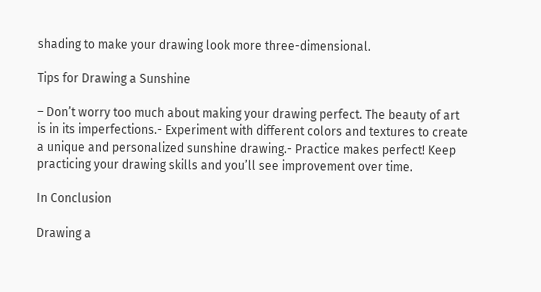shading to make your drawing look more three-dimensional.

Tips for Drawing a Sunshine

– Don’t worry too much about making your drawing perfect. The beauty of art is in its imperfections.- Experiment with different colors and textures to create a unique and personalized sunshine drawing.- Practice makes perfect! Keep practicing your drawing skills and you’ll see improvement over time.

In Conclusion

Drawing a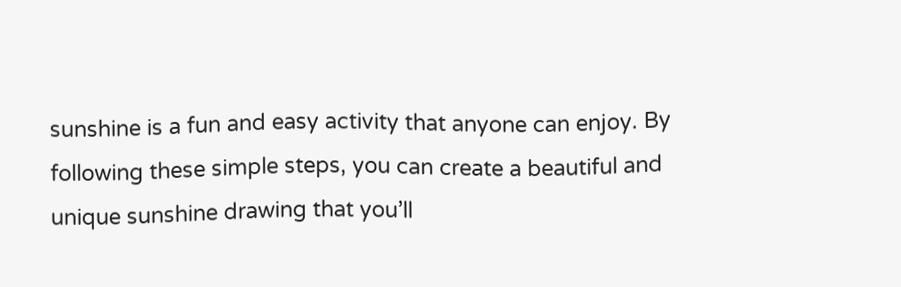sunshine is a fun and easy activity that anyone can enjoy. By following these simple steps, you can create a beautiful and unique sunshine drawing that you’ll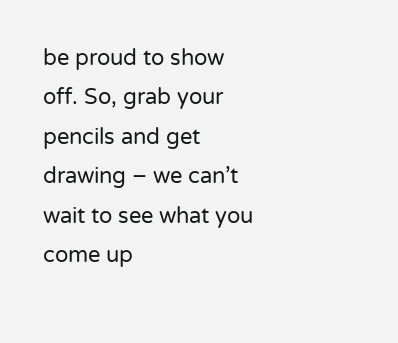be proud to show off. So, grab your pencils and get drawing – we can’t wait to see what you come up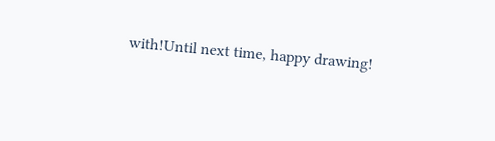with!Until next time, happy drawing!